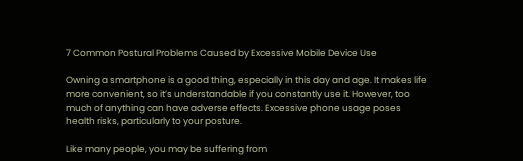7 Common Postural Problems Caused by Excessive Mobile Device Use

Owning a smartphone is a good thing, especially in this day and age. It makes life more convenient, so it’s understandable if you constantly use it. However, too much of anything can have adverse effects. Excessive phone usage poses health risks, particularly to your posture.

Like many people, you may be suffering from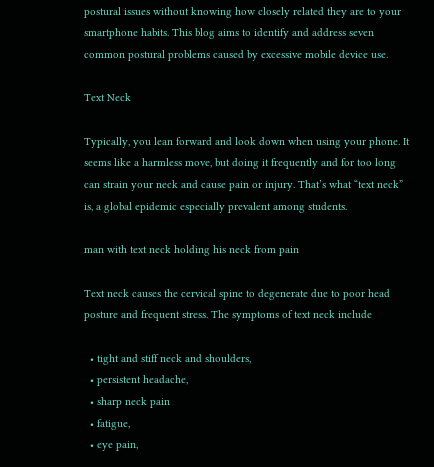postural issues without knowing how closely related they are to your smartphone habits. This blog aims to identify and address seven common postural problems caused by excessive mobile device use.

Text Neck

Typically, you lean forward and look down when using your phone. It seems like a harmless move, but doing it frequently and for too long can strain your neck and cause pain or injury. That’s what “text neck” is, a global epidemic especially prevalent among students.

man with text neck holding his neck from pain

Text neck causes the cervical spine to degenerate due to poor head posture and frequent stress. The symptoms of text neck include

  • tight and stiff neck and shoulders,
  • persistent headache,
  • sharp neck pain
  • fatigue,
  • eye pain,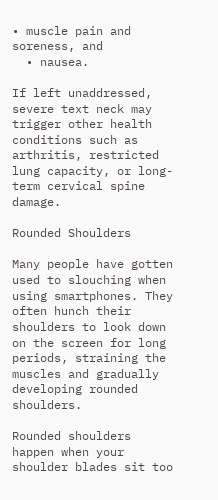• muscle pain and soreness, and
  • nausea.

If left unaddressed, severe text neck may trigger other health conditions such as arthritis, restricted lung capacity, or long-term cervical spine damage.

Rounded Shoulders

Many people have gotten used to slouching when using smartphones. They often hunch their shoulders to look down on the screen for long periods, straining the muscles and gradually developing rounded shoulders.

Rounded shoulders happen when your shoulder blades sit too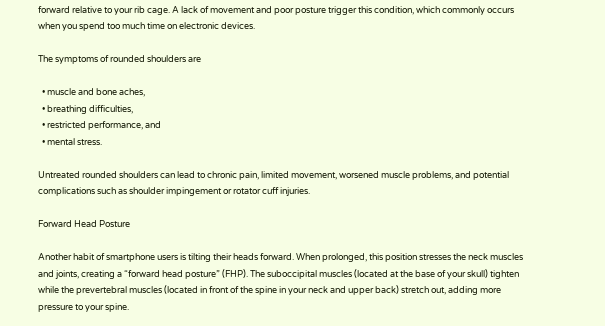forward relative to your rib cage. A lack of movement and poor posture trigger this condition, which commonly occurs when you spend too much time on electronic devices.

The symptoms of rounded shoulders are

  • muscle and bone aches,
  • breathing difficulties,
  • restricted performance, and
  • mental stress.

Untreated rounded shoulders can lead to chronic pain, limited movement, worsened muscle problems, and potential complications such as shoulder impingement or rotator cuff injuries.

Forward Head Posture

Another habit of smartphone users is tilting their heads forward. When prolonged, this position stresses the neck muscles and joints, creating a “forward head posture” (FHP). The suboccipital muscles (located at the base of your skull) tighten while the prevertebral muscles (located in front of the spine in your neck and upper back) stretch out, adding more pressure to your spine.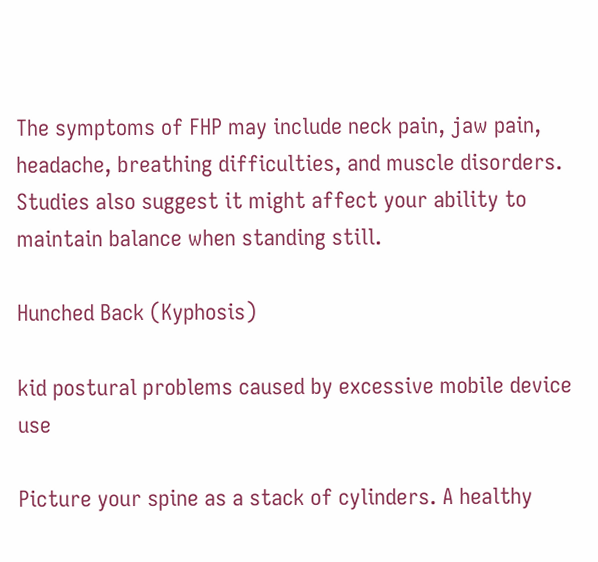The symptoms of FHP may include neck pain, jaw pain, headache, breathing difficulties, and muscle disorders. Studies also suggest it might affect your ability to maintain balance when standing still.

Hunched Back (Kyphosis)

kid postural problems caused by excessive mobile device use

Picture your spine as a stack of cylinders. A healthy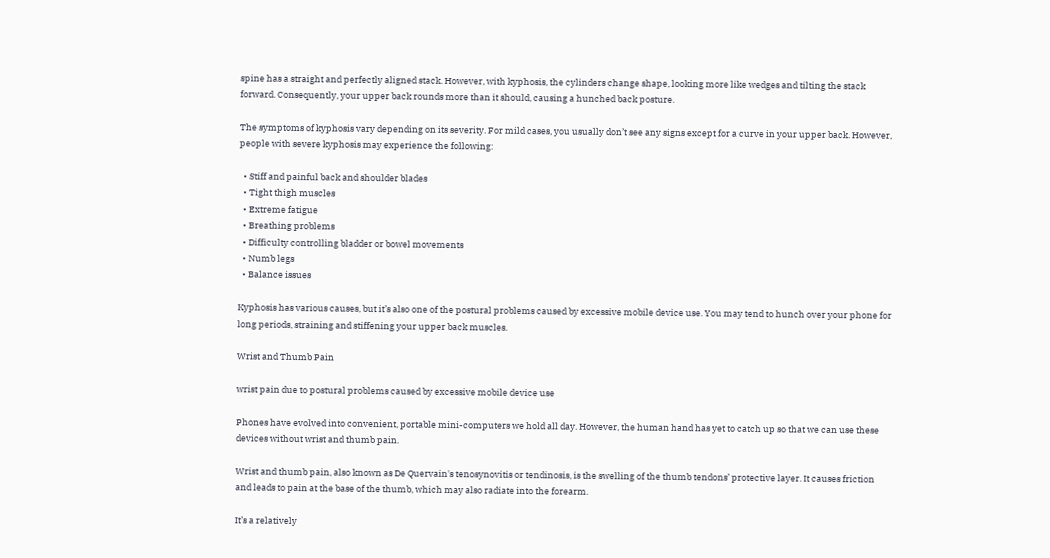spine has a straight and perfectly aligned stack. However, with kyphosis, the cylinders change shape, looking more like wedges and tilting the stack forward. Consequently, your upper back rounds more than it should, causing a hunched back posture.

The symptoms of kyphosis vary depending on its severity. For mild cases, you usually don’t see any signs except for a curve in your upper back. However, people with severe kyphosis may experience the following:

  • Stiff and painful back and shoulder blades
  • Tight thigh muscles
  • Extreme fatigue
  • Breathing problems
  • Difficulty controlling bladder or bowel movements
  • Numb legs
  • Balance issues

Kyphosis has various causes, but it’s also one of the postural problems caused by excessive mobile device use. You may tend to hunch over your phone for long periods, straining and stiffening your upper back muscles.

Wrist and Thumb Pain

wrist pain due to postural problems caused by excessive mobile device use

Phones have evolved into convenient, portable mini-computers we hold all day. However, the human hand has yet to catch up so that we can use these devices without wrist and thumb pain.

Wrist and thumb pain, also known as De Quervain's tenosynovitis or tendinosis, is the swelling of the thumb tendons’ protective layer. It causes friction and leads to pain at the base of the thumb, which may also radiate into the forearm.

It’s a relatively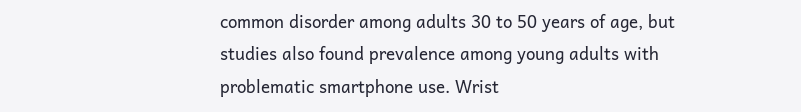common disorder among adults 30 to 50 years of age, but studies also found prevalence among young adults with problematic smartphone use. Wrist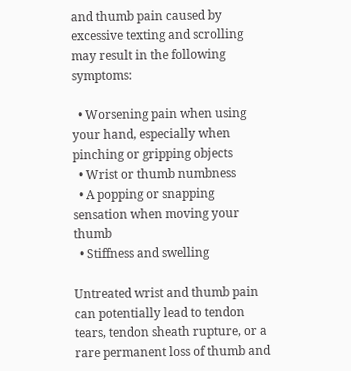and thumb pain caused by excessive texting and scrolling may result in the following symptoms:

  • Worsening pain when using your hand, especially when pinching or gripping objects
  • Wrist or thumb numbness
  • A popping or snapping sensation when moving your thumb
  • Stiffness and swelling

Untreated wrist and thumb pain can potentially lead to tendon tears, tendon sheath rupture, or a rare permanent loss of thumb and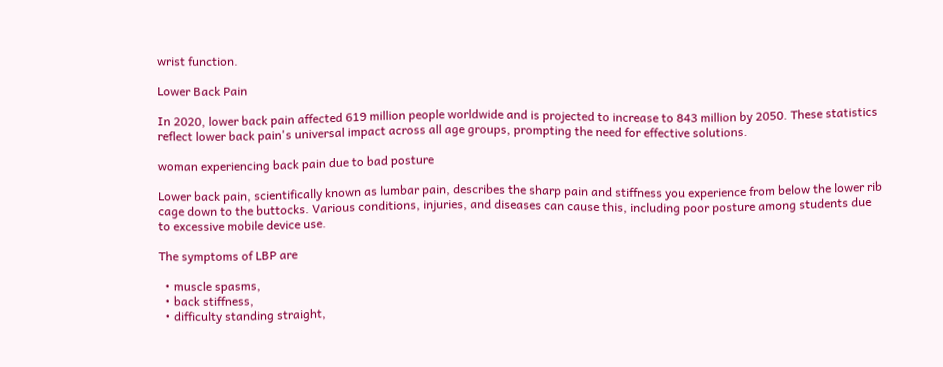wrist function.

Lower Back Pain

In 2020, lower back pain affected 619 million people worldwide and is projected to increase to 843 million by 2050. These statistics reflect lower back pain's universal impact across all age groups, prompting the need for effective solutions.

woman experiencing back pain due to bad posture

Lower back pain, scientifically known as lumbar pain, describes the sharp pain and stiffness you experience from below the lower rib cage down to the buttocks. Various conditions, injuries, and diseases can cause this, including poor posture among students due to excessive mobile device use.

The symptoms of LBP are

  • muscle spasms,
  • back stiffness,
  • difficulty standing straight,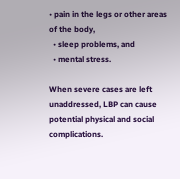• pain in the legs or other areas of the body,
  • sleep problems, and
  • mental stress.

When severe cases are left unaddressed, LBP can cause potential physical and social complications.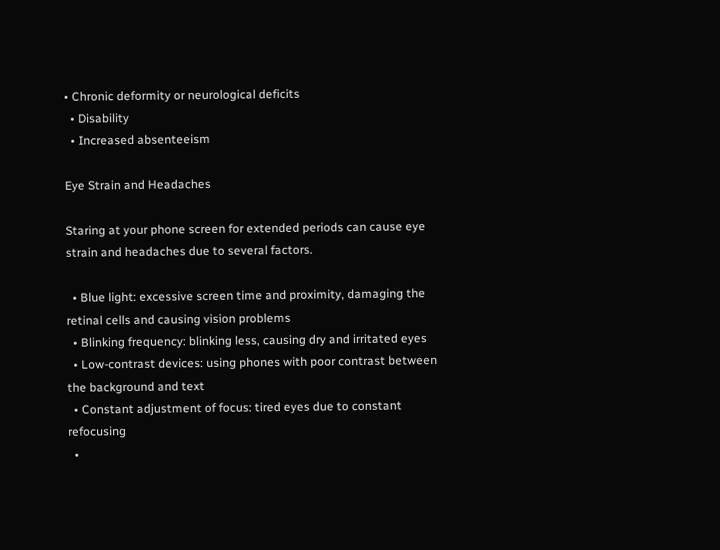• Chronic deformity or neurological deficits
  • Disability
  • Increased absenteeism

Eye Strain and Headaches

Staring at your phone screen for extended periods can cause eye strain and headaches due to several factors.

  • Blue light: excessive screen time and proximity, damaging the retinal cells and causing vision problems
  • Blinking frequency: blinking less, causing dry and irritated eyes
  • Low-contrast devices: using phones with poor contrast between the background and text
  • Constant adjustment of focus: tired eyes due to constant refocusing
  •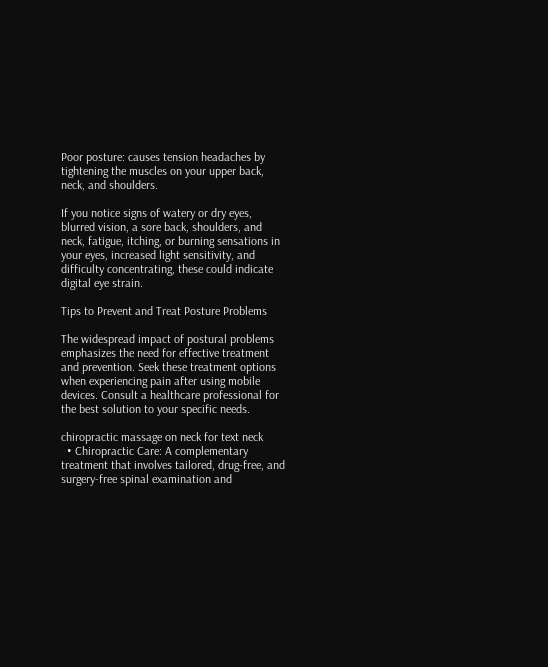Poor posture: causes tension headaches by tightening the muscles on your upper back, neck, and shoulders.

If you notice signs of watery or dry eyes, blurred vision, a sore back, shoulders, and neck, fatigue, itching, or burning sensations in your eyes, increased light sensitivity, and difficulty concentrating, these could indicate digital eye strain.

Tips to Prevent and Treat Posture Problems

The widespread impact of postural problems emphasizes the need for effective treatment and prevention. Seek these treatment options when experiencing pain after using mobile devices. Consult a healthcare professional for the best solution to your specific needs.

chiropractic massage on neck for text neck
  • Chiropractic Care: A complementary treatment that involves tailored, drug-free, and surgery-free spinal examination and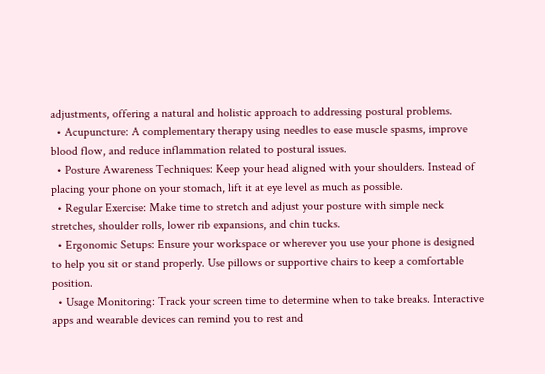adjustments, offering a natural and holistic approach to addressing postural problems.
  • Acupuncture: A complementary therapy using needles to ease muscle spasms, improve blood flow, and reduce inflammation related to postural issues.
  • Posture Awareness Techniques: Keep your head aligned with your shoulders. Instead of placing your phone on your stomach, lift it at eye level as much as possible.
  • Regular Exercise: Make time to stretch and adjust your posture with simple neck stretches, shoulder rolls, lower rib expansions, and chin tucks.
  • Ergonomic Setups: Ensure your workspace or wherever you use your phone is designed to help you sit or stand properly. Use pillows or supportive chairs to keep a comfortable position.
  • Usage Monitoring: Track your screen time to determine when to take breaks. Interactive apps and wearable devices can remind you to rest and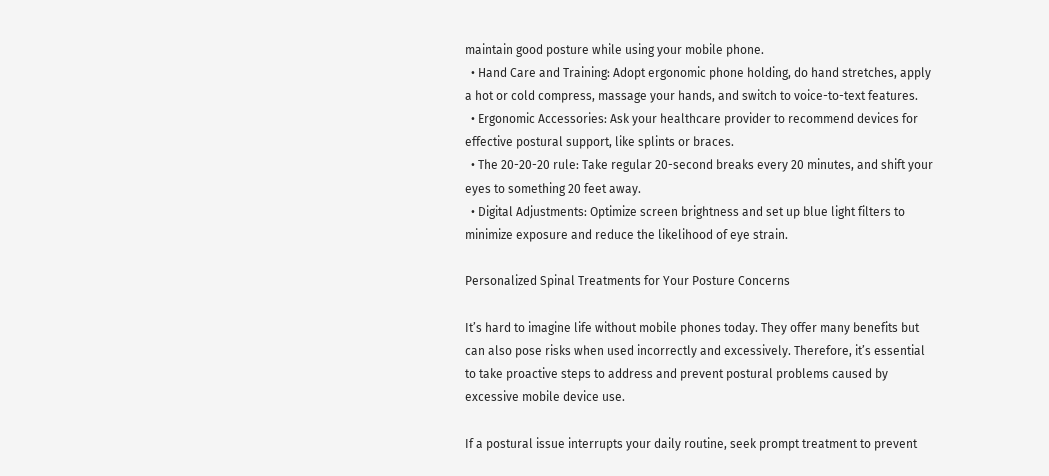maintain good posture while using your mobile phone.
  • Hand Care and Training: Adopt ergonomic phone holding, do hand stretches, apply a hot or cold compress, massage your hands, and switch to voice-to-text features.
  • Ergonomic Accessories: Ask your healthcare provider to recommend devices for effective postural support, like splints or braces.
  • The 20-20-20 rule: Take regular 20-second breaks every 20 minutes, and shift your eyes to something 20 feet away.
  • Digital Adjustments: Optimize screen brightness and set up blue light filters to minimize exposure and reduce the likelihood of eye strain.

Personalized Spinal Treatments for Your Posture Concerns

It’s hard to imagine life without mobile phones today. They offer many benefits but can also pose risks when used incorrectly and excessively. Therefore, it’s essential to take proactive steps to address and prevent postural problems caused by excessive mobile device use.

If a postural issue interrupts your daily routine, seek prompt treatment to prevent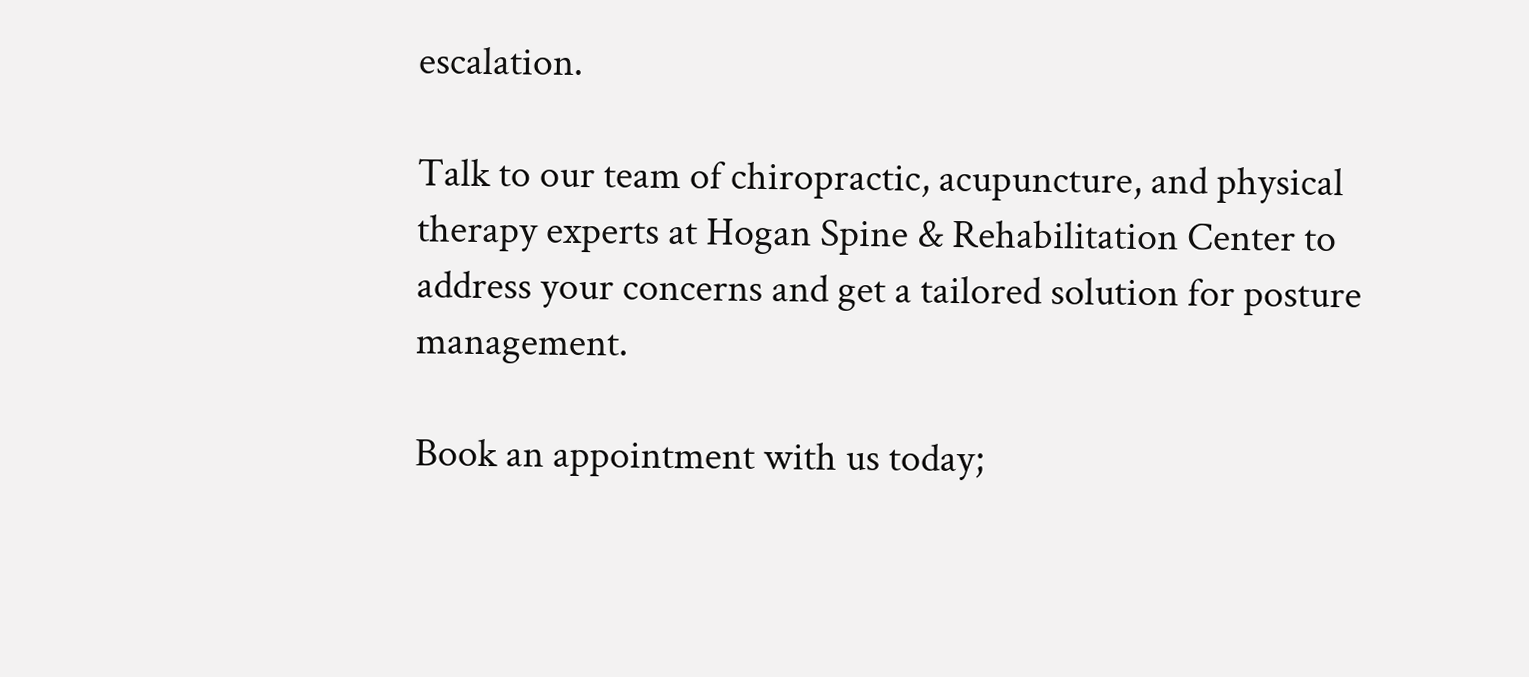escalation.

Talk to our team of chiropractic, acupuncture, and physical therapy experts at Hogan Spine & Rehabilitation Center to address your concerns and get a tailored solution for posture management.

Book an appointment with us today;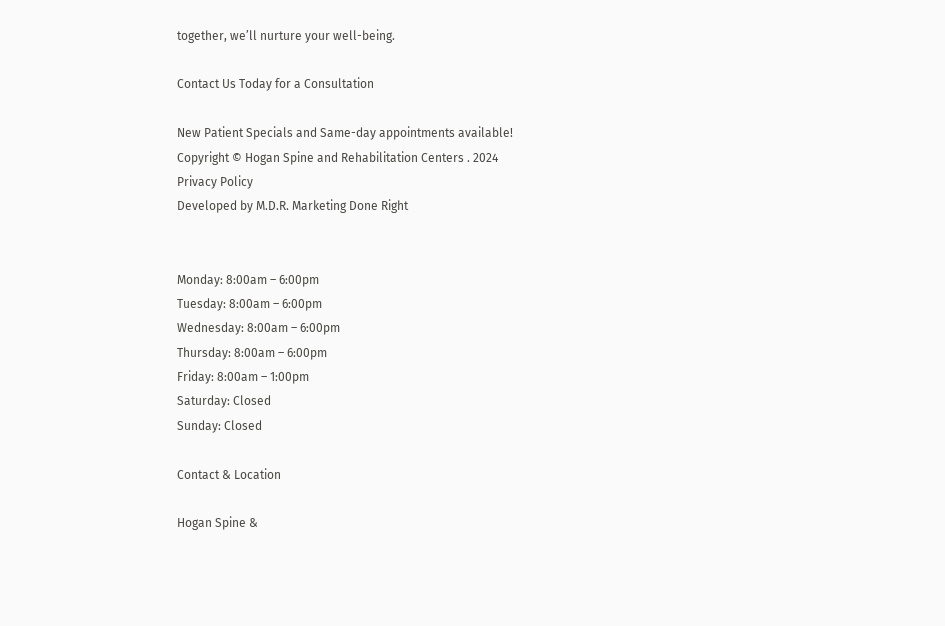together, we’ll nurture your well-being.

Contact Us Today for a Consultation

New Patient Specials and Same-day appointments available!
Copyright © Hogan Spine and Rehabilitation Centers . 2024
Privacy Policy
Developed by M.D.R. Marketing Done Right


Monday: 8:00am – 6:00pm
Tuesday: 8:00am – 6:00pm
Wednesday: 8:00am – 6:00pm
Thursday: 8:00am – 6:00pm
Friday: 8:00am – 1:00pm
Saturday: Closed
Sunday: Closed

Contact & Location

Hogan Spine &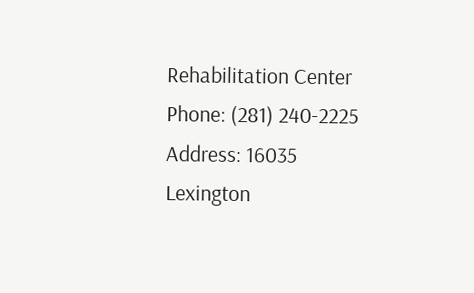Rehabilitation Center
Phone: (281) 240-2225
Address: 16035 Lexington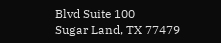Blvd Suite 100
Sugar Land, TX 77479